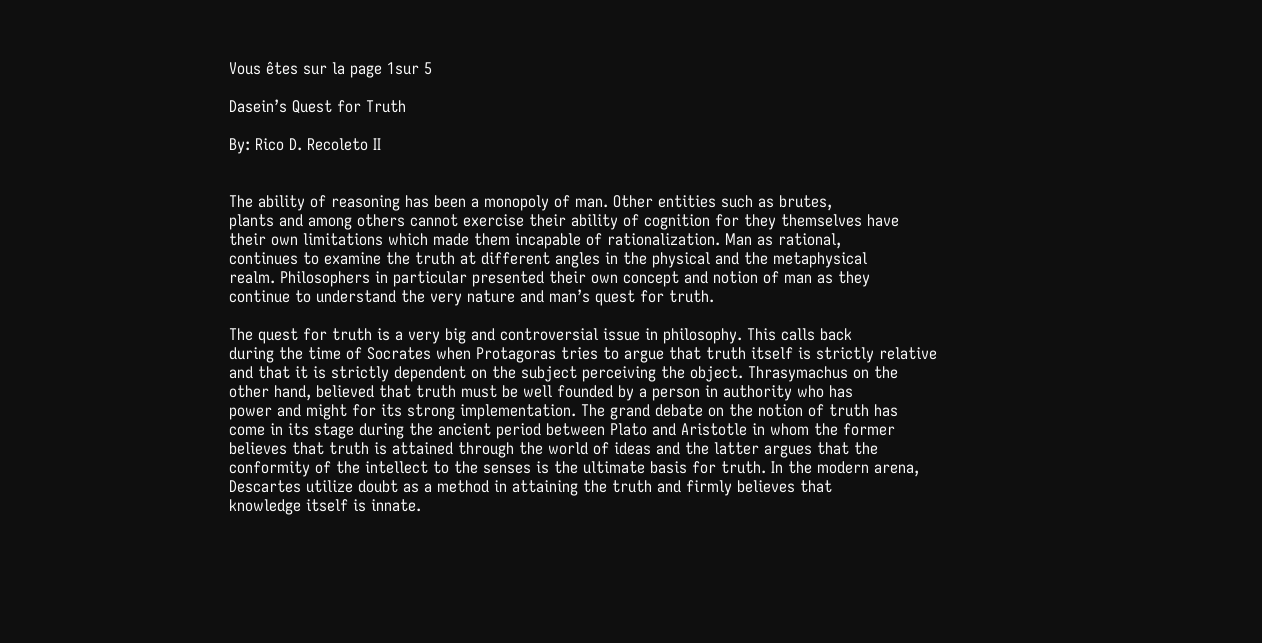Vous êtes sur la page 1sur 5

Dasein’s Quest for Truth

By: Rico D. Recoleto II


The ability of reasoning has been a monopoly of man. Other entities such as brutes,
plants and among others cannot exercise their ability of cognition for they themselves have
their own limitations which made them incapable of rationalization. Man as rational,
continues to examine the truth at different angles in the physical and the metaphysical
realm. Philosophers in particular presented their own concept and notion of man as they
continue to understand the very nature and man’s quest for truth.

The quest for truth is a very big and controversial issue in philosophy. This calls back
during the time of Socrates when Protagoras tries to argue that truth itself is strictly relative
and that it is strictly dependent on the subject perceiving the object. Thrasymachus on the
other hand, believed that truth must be well founded by a person in authority who has
power and might for its strong implementation. The grand debate on the notion of truth has
come in its stage during the ancient period between Plato and Aristotle in whom the former
believes that truth is attained through the world of ideas and the latter argues that the
conformity of the intellect to the senses is the ultimate basis for truth. In the modern arena,
Descartes utilize doubt as a method in attaining the truth and firmly believes that
knowledge itself is innate.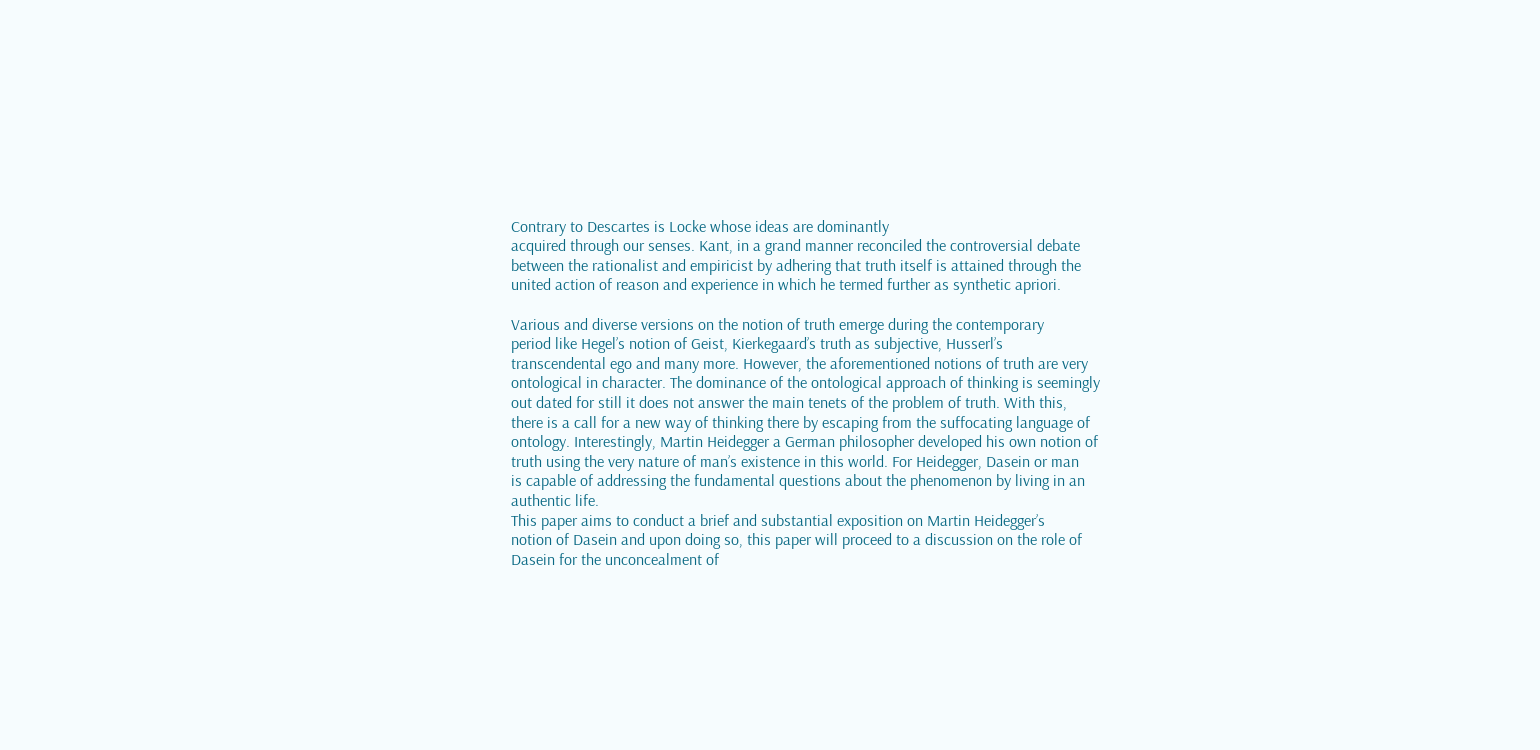Contrary to Descartes is Locke whose ideas are dominantly
acquired through our senses. Kant, in a grand manner reconciled the controversial debate
between the rationalist and empiricist by adhering that truth itself is attained through the
united action of reason and experience in which he termed further as synthetic apriori.

Various and diverse versions on the notion of truth emerge during the contemporary
period like Hegel’s notion of Geist, Kierkegaard’s truth as subjective, Husserl’s
transcendental ego and many more. However, the aforementioned notions of truth are very
ontological in character. The dominance of the ontological approach of thinking is seemingly
out dated for still it does not answer the main tenets of the problem of truth. With this,
there is a call for a new way of thinking there by escaping from the suffocating language of
ontology. Interestingly, Martin Heidegger a German philosopher developed his own notion of
truth using the very nature of man’s existence in this world. For Heidegger, Dasein or man
is capable of addressing the fundamental questions about the phenomenon by living in an
authentic life.
This paper aims to conduct a brief and substantial exposition on Martin Heidegger’s
notion of Dasein and upon doing so, this paper will proceed to a discussion on the role of
Dasein for the unconcealment of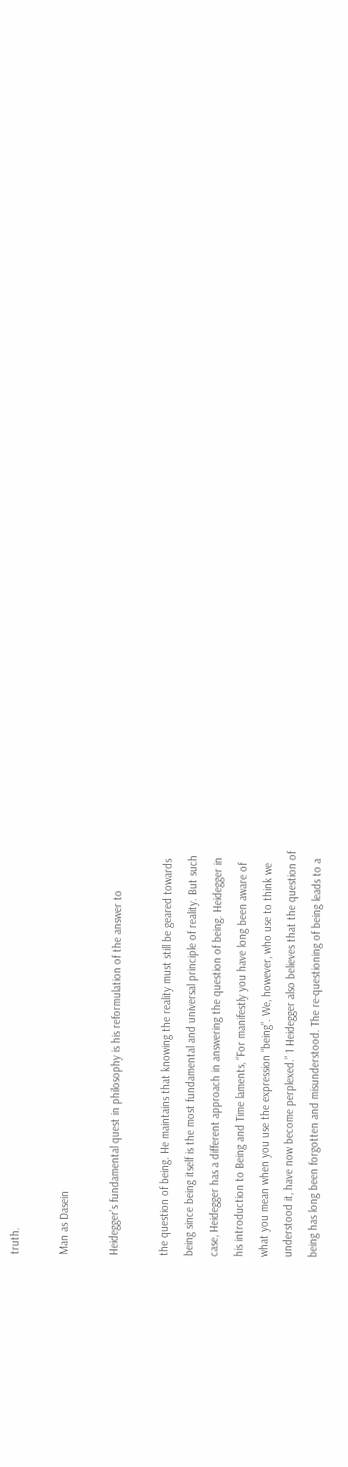truth.

Man as Dasein

Heidegger’s fundamental quest in philosophy is his reformulation of the answer to

the question of being. He maintains that knowing the reality must still be geared towards
being since being itself is the most fundamental and universal principle of reality. But such
case, Heidegger has a different approach in answering the question of being. Heidegger in
his introduction to Being and Time laments, “For manifestly you have long been aware of
what you mean when you use the expression “being”. We, however, who use to think we
understood it, have now become perplexed.” 1 Heidegger also believes that the question of
being has long been forgotten and misunderstood. The re-questioning of being leads to a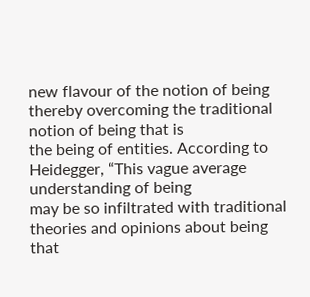new flavour of the notion of being thereby overcoming the traditional notion of being that is
the being of entities. According to Heidegger, “This vague average understanding of being
may be so infiltrated with traditional theories and opinions about being that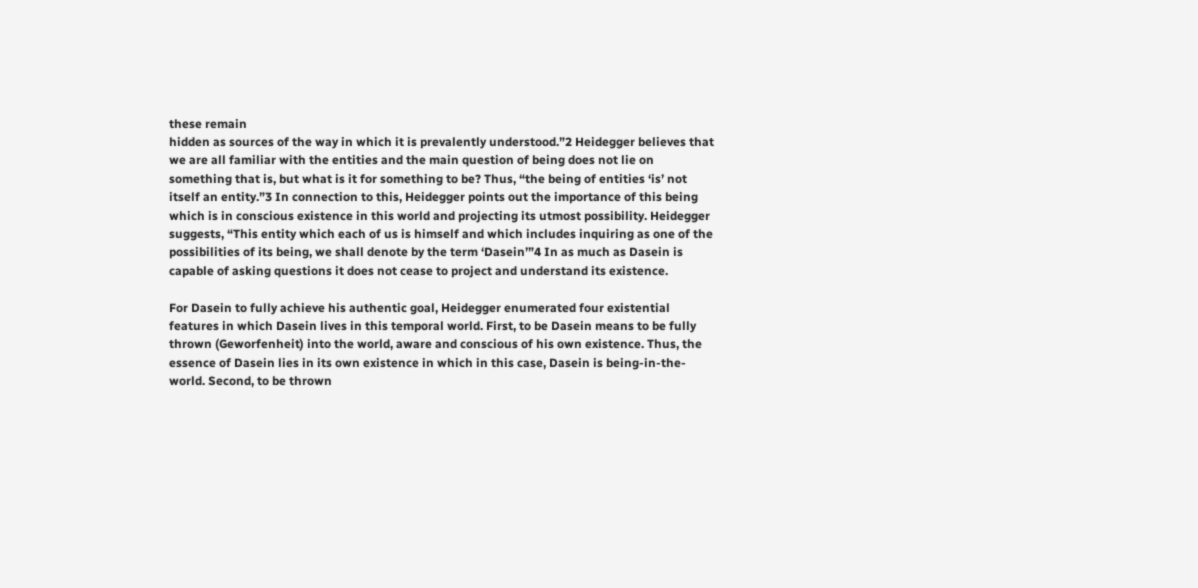these remain
hidden as sources of the way in which it is prevalently understood.”2 Heidegger believes that
we are all familiar with the entities and the main question of being does not lie on
something that is, but what is it for something to be? Thus, “the being of entities ‘is’ not
itself an entity.”3 In connection to this, Heidegger points out the importance of this being
which is in conscious existence in this world and projecting its utmost possibility. Heidegger
suggests, “This entity which each of us is himself and which includes inquiring as one of the
possibilities of its being, we shall denote by the term ‘Dasein’”4 In as much as Dasein is
capable of asking questions it does not cease to project and understand its existence.

For Dasein to fully achieve his authentic goal, Heidegger enumerated four existential
features in which Dasein lives in this temporal world. First, to be Dasein means to be fully
thrown (Geworfenheit) into the world, aware and conscious of his own existence. Thus, the
essence of Dasein lies in its own existence in which in this case, Dasein is being-in-the-
world. Second, to be thrown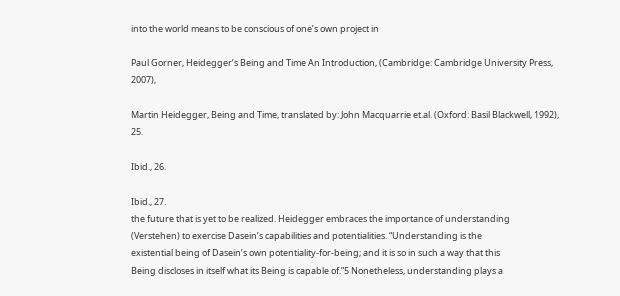into the world means to be conscious of one’s own project in

Paul Gorner, Heidegger’s Being and Time An Introduction, (Cambridge: Cambridge University Press, 2007),

Martin Heidegger, Being and Time, translated by: John Macquarrie et.al. (Oxford: Basil Blackwell, 1992), 25.

Ibid., 26.

Ibid., 27.
the future that is yet to be realized. Heidegger embraces the importance of understanding
(Verstehen) to exercise Dasein’s capabilities and potentialities. “Understanding is the
existential being of Dasein’s own potentiality-for-being; and it is so in such a way that this
Being discloses in itself what its Being is capable of.”5 Nonetheless, understanding plays a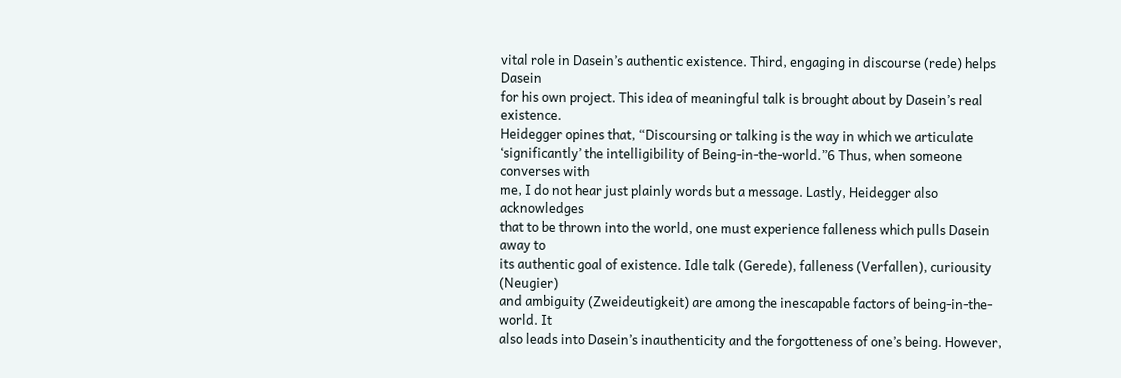vital role in Dasein’s authentic existence. Third, engaging in discourse (rede) helps Dasein
for his own project. This idea of meaningful talk is brought about by Dasein’s real existence.
Heidegger opines that, “Discoursing or talking is the way in which we articulate
‘significantly’ the intelligibility of Being-in-the-world.”6 Thus, when someone converses with
me, I do not hear just plainly words but a message. Lastly, Heidegger also acknowledges
that to be thrown into the world, one must experience falleness which pulls Dasein away to
its authentic goal of existence. Idle talk (Gerede), falleness (Verfallen), curiousity (Neugier)
and ambiguity (Zweideutigkeit) are among the inescapable factors of being-in-the-world. It
also leads into Dasein’s inauthenticity and the forgotteness of one’s being. However,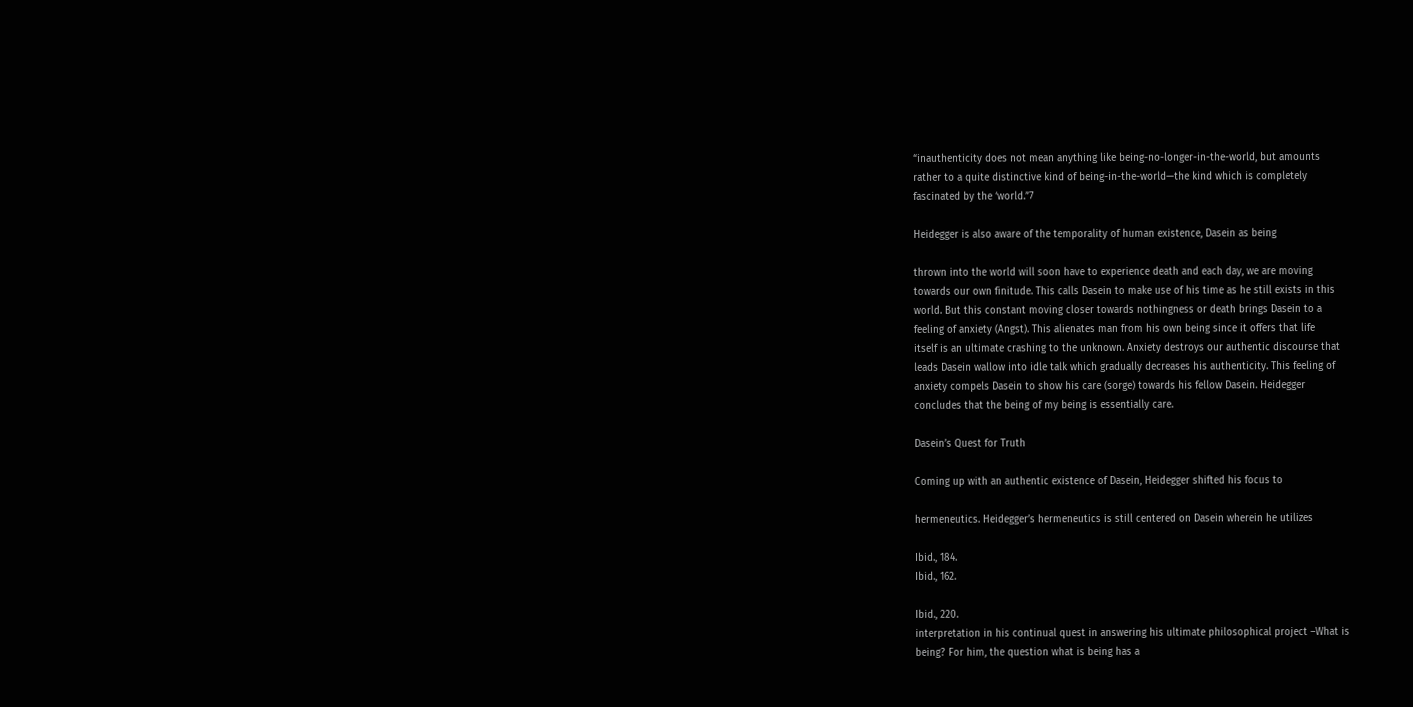“inauthenticity does not mean anything like being-no-longer-in-the-world, but amounts
rather to a quite distinctive kind of being-in-the-world—the kind which is completely
fascinated by the ‘world.”7

Heidegger is also aware of the temporality of human existence, Dasein as being

thrown into the world will soon have to experience death and each day, we are moving
towards our own finitude. This calls Dasein to make use of his time as he still exists in this
world. But this constant moving closer towards nothingness or death brings Dasein to a
feeling of anxiety (Angst). This alienates man from his own being since it offers that life
itself is an ultimate crashing to the unknown. Anxiety destroys our authentic discourse that
leads Dasein wallow into idle talk which gradually decreases his authenticity. This feeling of
anxiety compels Dasein to show his care (sorge) towards his fellow Dasein. Heidegger
concludes that the being of my being is essentially care.

Dasein’s Quest for Truth

Coming up with an authentic existence of Dasein, Heidegger shifted his focus to

hermeneutics. Heidegger’s hermeneutics is still centered on Dasein wherein he utilizes

Ibid., 184.
Ibid., 162.

Ibid., 220.
interpretation in his continual quest in answering his ultimate philosophical project –What is
being? For him, the question what is being has a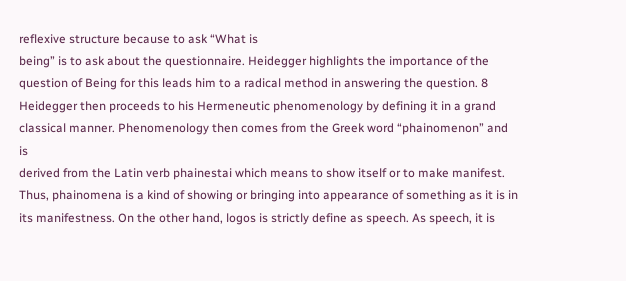reflexive structure because to ask “What is
being” is to ask about the questionnaire. Heidegger highlights the importance of the
question of Being for this leads him to a radical method in answering the question. 8
Heidegger then proceeds to his Hermeneutic phenomenology by defining it in a grand
classical manner. Phenomenology then comes from the Greek word “phainomenon” and is
derived from the Latin verb phainestai which means to show itself or to make manifest.
Thus, phainomena is a kind of showing or bringing into appearance of something as it is in
its manifestness. On the other hand, logos is strictly define as speech. As speech, it is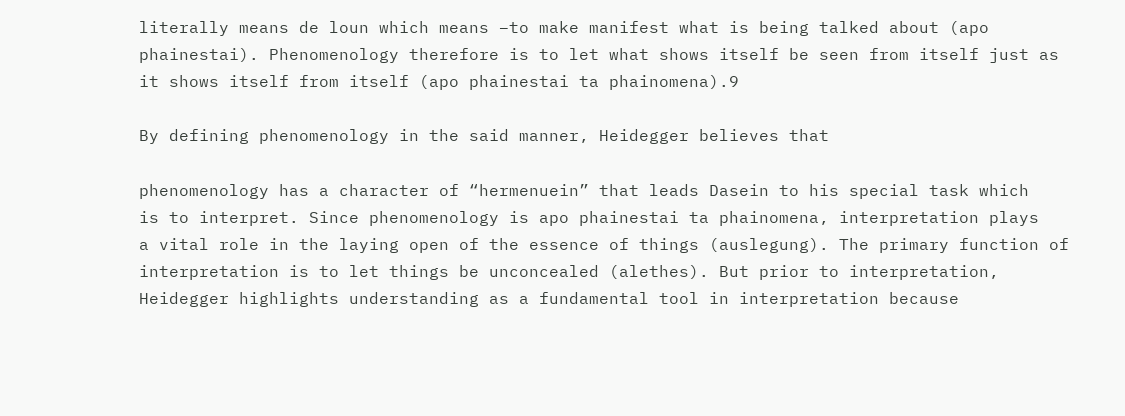literally means de loun which means –to make manifest what is being talked about (apo
phainestai). Phenomenology therefore is to let what shows itself be seen from itself just as
it shows itself from itself (apo phainestai ta phainomena).9

By defining phenomenology in the said manner, Heidegger believes that

phenomenology has a character of “hermenuein” that leads Dasein to his special task which
is to interpret. Since phenomenology is apo phainestai ta phainomena, interpretation plays
a vital role in the laying open of the essence of things (auslegung). The primary function of
interpretation is to let things be unconcealed (alethes). But prior to interpretation,
Heidegger highlights understanding as a fundamental tool in interpretation because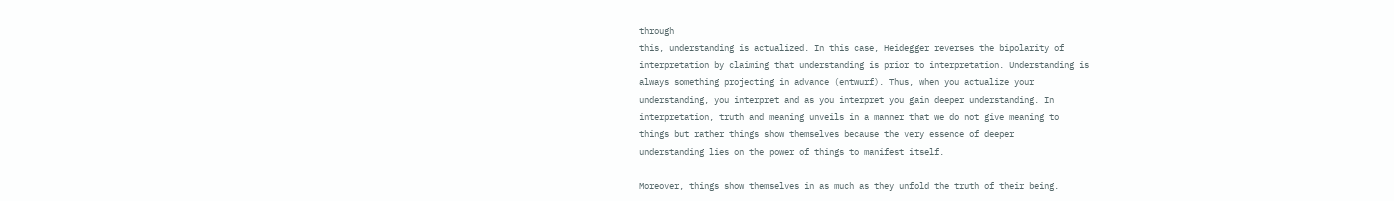through
this, understanding is actualized. In this case, Heidegger reverses the bipolarity of
interpretation by claiming that understanding is prior to interpretation. Understanding is
always something projecting in advance (entwurf). Thus, when you actualize your
understanding, you interpret and as you interpret you gain deeper understanding. In
interpretation, truth and meaning unveils in a manner that we do not give meaning to
things but rather things show themselves because the very essence of deeper
understanding lies on the power of things to manifest itself.

Moreover, things show themselves in as much as they unfold the truth of their being.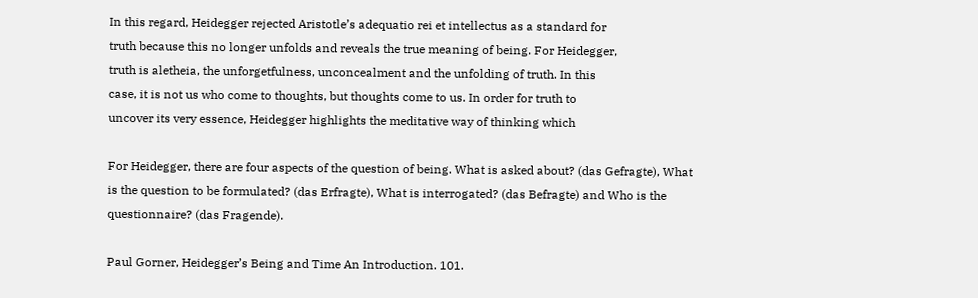In this regard, Heidegger rejected Aristotle’s adequatio rei et intellectus as a standard for
truth because this no longer unfolds and reveals the true meaning of being. For Heidegger,
truth is aletheia, the unforgetfulness, unconcealment and the unfolding of truth. In this
case, it is not us who come to thoughts, but thoughts come to us. In order for truth to
uncover its very essence, Heidegger highlights the meditative way of thinking which

For Heidegger, there are four aspects of the question of being. What is asked about? (das Gefragte), What
is the question to be formulated? (das Erfragte), What is interrogated? (das Befragte) and Who is the
questionnaire? (das Fragende).

Paul Gorner, Heidegger’s Being and Time An Introduction. 101.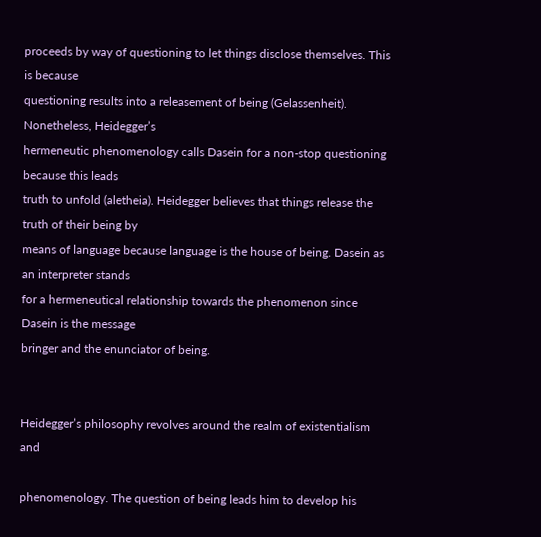proceeds by way of questioning to let things disclose themselves. This is because
questioning results into a releasement of being (Gelassenheit). Nonetheless, Heidegger’s
hermeneutic phenomenology calls Dasein for a non-stop questioning because this leads
truth to unfold (aletheia). Heidegger believes that things release the truth of their being by
means of language because language is the house of being. Dasein as an interpreter stands
for a hermeneutical relationship towards the phenomenon since Dasein is the message
bringer and the enunciator of being.


Heidegger’s philosophy revolves around the realm of existentialism and

phenomenology. The question of being leads him to develop his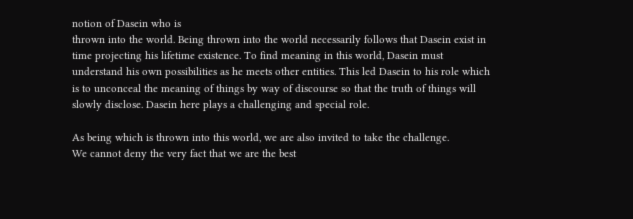notion of Dasein who is
thrown into the world. Being thrown into the world necessarily follows that Dasein exist in
time projecting his lifetime existence. To find meaning in this world, Dasein must
understand his own possibilities as he meets other entities. This led Dasein to his role which
is to unconceal the meaning of things by way of discourse so that the truth of things will
slowly disclose. Dasein here plays a challenging and special role.

As being which is thrown into this world, we are also invited to take the challenge.
We cannot deny the very fact that we are the best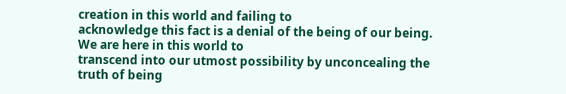creation in this world and failing to
acknowledge this fact is a denial of the being of our being. We are here in this world to
transcend into our utmost possibility by unconcealing the truth of being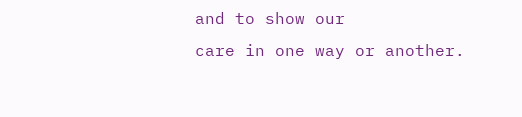and to show our
care in one way or another.